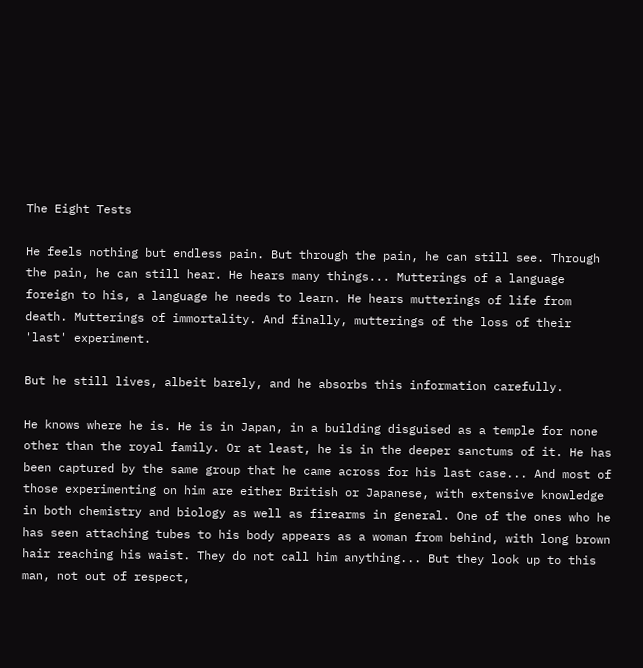The Eight Tests

He feels nothing but endless pain. But through the pain, he can still see. Through the pain, he can still hear. He hears many things... Mutterings of a language foreign to his, a language he needs to learn. He hears mutterings of life from death. Mutterings of immortality. And finally, mutterings of the loss of their 'last' experiment.

But he still lives, albeit barely, and he absorbs this information carefully.

He knows where he is. He is in Japan, in a building disguised as a temple for none other than the royal family. Or at least, he is in the deeper sanctums of it. He has been captured by the same group that he came across for his last case... And most of those experimenting on him are either British or Japanese, with extensive knowledge in both chemistry and biology as well as firearms in general. One of the ones who he has seen attaching tubes to his body appears as a woman from behind, with long brown hair reaching his waist. They do not call him anything... But they look up to this man, not out of respect,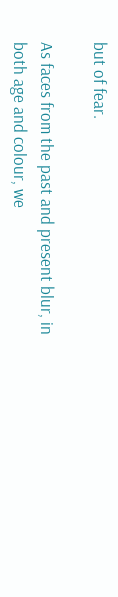but of fear.

As faces from the past and present blur, in both age and colour, we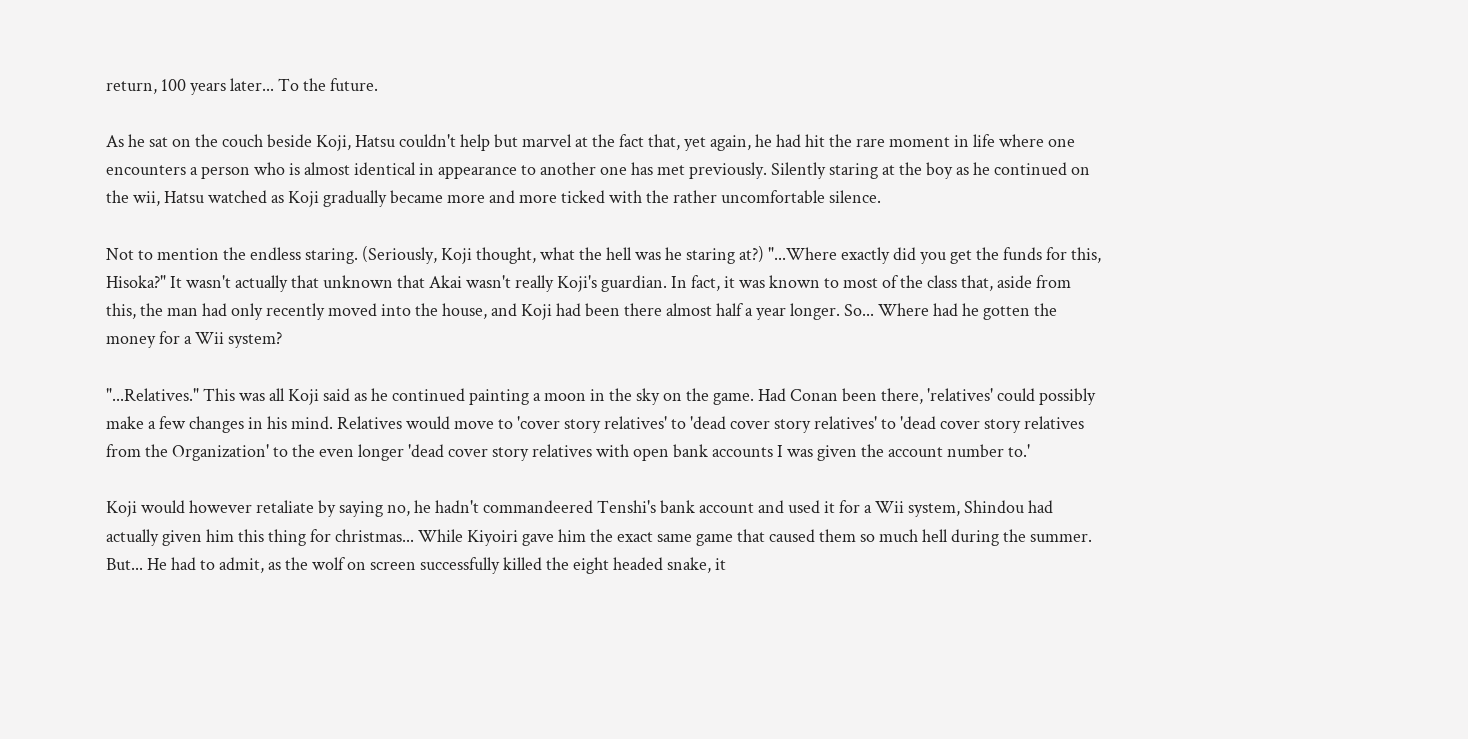return, 100 years later... To the future.

As he sat on the couch beside Koji, Hatsu couldn't help but marvel at the fact that, yet again, he had hit the rare moment in life where one encounters a person who is almost identical in appearance to another one has met previously. Silently staring at the boy as he continued on the wii, Hatsu watched as Koji gradually became more and more ticked with the rather uncomfortable silence.

Not to mention the endless staring. (Seriously, Koji thought, what the hell was he staring at?) "...Where exactly did you get the funds for this, Hisoka?" It wasn't actually that unknown that Akai wasn't really Koji's guardian. In fact, it was known to most of the class that, aside from this, the man had only recently moved into the house, and Koji had been there almost half a year longer. So... Where had he gotten the money for a Wii system?

"...Relatives." This was all Koji said as he continued painting a moon in the sky on the game. Had Conan been there, 'relatives' could possibly make a few changes in his mind. Relatives would move to 'cover story relatives' to 'dead cover story relatives' to 'dead cover story relatives from the Organization' to the even longer 'dead cover story relatives with open bank accounts I was given the account number to.'

Koji would however retaliate by saying no, he hadn't commandeered Tenshi's bank account and used it for a Wii system, Shindou had actually given him this thing for christmas... While Kiyoiri gave him the exact same game that caused them so much hell during the summer. But... He had to admit, as the wolf on screen successfully killed the eight headed snake, it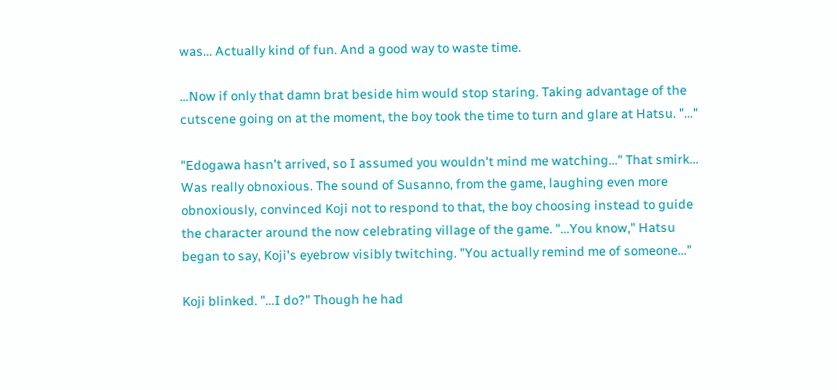was... Actually kind of fun. And a good way to waste time.

…Now if only that damn brat beside him would stop staring. Taking advantage of the cutscene going on at the moment, the boy took the time to turn and glare at Hatsu. "..."

"Edogawa hasn't arrived, so I assumed you wouldn't mind me watching..." That smirk... Was really obnoxious. The sound of Susanno, from the game, laughing even more obnoxiously, convinced Koji not to respond to that, the boy choosing instead to guide the character around the now celebrating village of the game. "...You know," Hatsu began to say, Koji's eyebrow visibly twitching. "You actually remind me of someone..."

Koji blinked. "...I do?" Though he had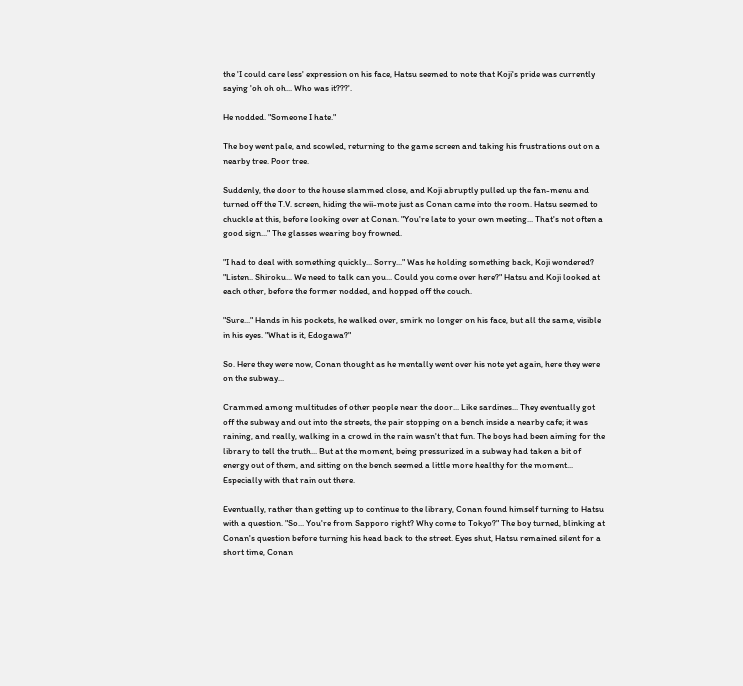the 'I could care less' expression on his face, Hatsu seemed to note that Koji's pride was currently saying 'oh oh oh... Who was it???'.

He nodded. "Someone I hate."

The boy went pale, and scowled, returning to the game screen and taking his frustrations out on a nearby tree. Poor tree.

Suddenly, the door to the house slammed close, and Koji abruptly pulled up the fan-menu and turned off the T.V. screen, hiding the wii-mote just as Conan came into the room. Hatsu seemed to chuckle at this, before looking over at Conan. "You're late to your own meeting... That's not often a good sign..." The glasses wearing boy frowned.

"I had to deal with something quickly... Sorry..." Was he holding something back, Koji wondered? "Listen.. Shiroku... We need to talk can you... Could you come over here?" Hatsu and Koji looked at each other, before the former nodded, and hopped off the couch.

"Sure..." Hands in his pockets, he walked over, smirk no longer on his face, but all the same, visible in his eyes. "What is it, Edogawa?"

So. Here they were now, Conan thought as he mentally went over his note yet again, here they were on the subway...

Crammed among multitudes of other people near the door... Like sardines... They eventually got off the subway and out into the streets, the pair stopping on a bench inside a nearby cafe; it was raining, and really, walking in a crowd in the rain wasn't that fun. The boys had been aiming for the library to tell the truth... But at the moment, being pressurized in a subway had taken a bit of energy out of them, and sitting on the bench seemed a little more healthy for the moment... Especially with that rain out there.

Eventually, rather than getting up to continue to the library, Conan found himself turning to Hatsu with a question. "So... You're from Sapporo right? Why come to Tokyo?" The boy turned, blinking at Conan's question before turning his head back to the street. Eyes shut, Hatsu remained silent for a short time, Conan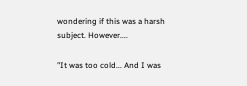wondering if this was a harsh subject. However....

"It was too cold... And I was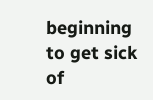beginning to get sick of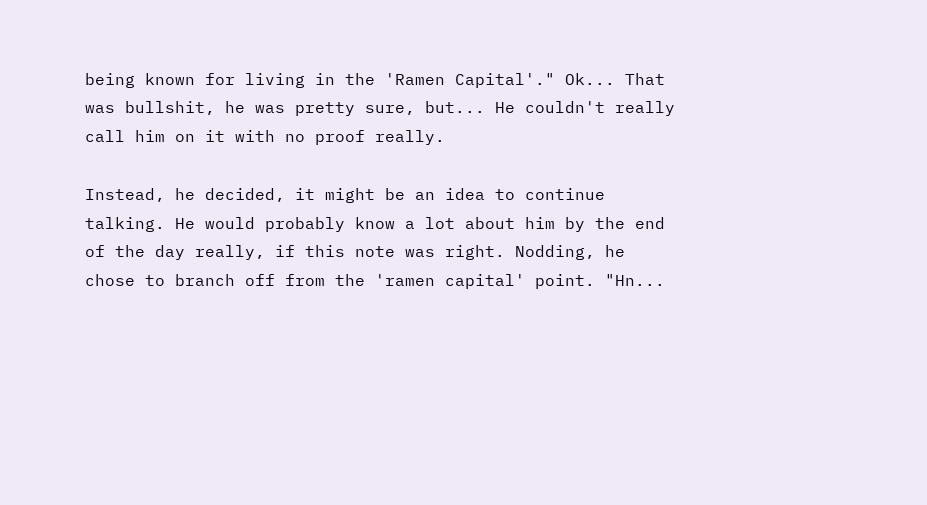being known for living in the 'Ramen Capital'." Ok... That was bullshit, he was pretty sure, but... He couldn't really call him on it with no proof really.

Instead, he decided, it might be an idea to continue talking. He would probably know a lot about him by the end of the day really, if this note was right. Nodding, he chose to branch off from the 'ramen capital' point. "Hn...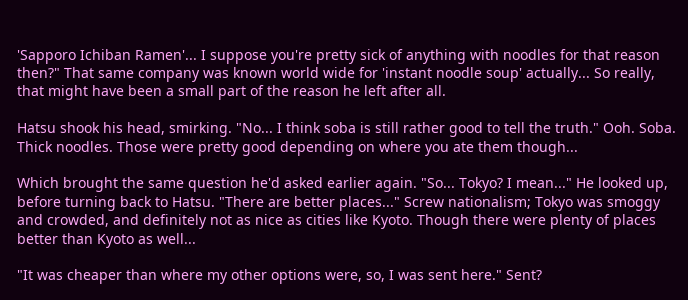'Sapporo Ichiban Ramen'... I suppose you're pretty sick of anything with noodles for that reason then?" That same company was known world wide for 'instant noodle soup' actually... So really, that might have been a small part of the reason he left after all.

Hatsu shook his head, smirking. "No... I think soba is still rather good to tell the truth." Ooh. Soba. Thick noodles. Those were pretty good depending on where you ate them though...

Which brought the same question he'd asked earlier again. "So... Tokyo? I mean..." He looked up, before turning back to Hatsu. "There are better places..." Screw nationalism; Tokyo was smoggy and crowded, and definitely not as nice as cities like Kyoto. Though there were plenty of places better than Kyoto as well...

"It was cheaper than where my other options were, so, I was sent here." Sent?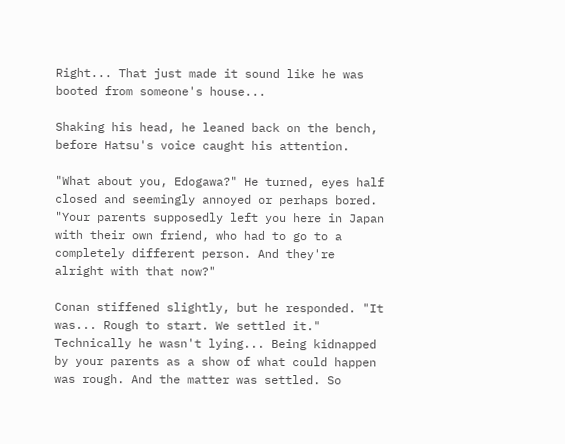Right... That just made it sound like he was booted from someone's house...

Shaking his head, he leaned back on the bench, before Hatsu's voice caught his attention.

"What about you, Edogawa?" He turned, eyes half closed and seemingly annoyed or perhaps bored. "Your parents supposedly left you here in Japan with their own friend, who had to go to a completely different person. And they're alright with that now?"

Conan stiffened slightly, but he responded. "It was... Rough to start. We settled it." Technically he wasn't lying... Being kidnapped by your parents as a show of what could happen was rough. And the matter was settled. So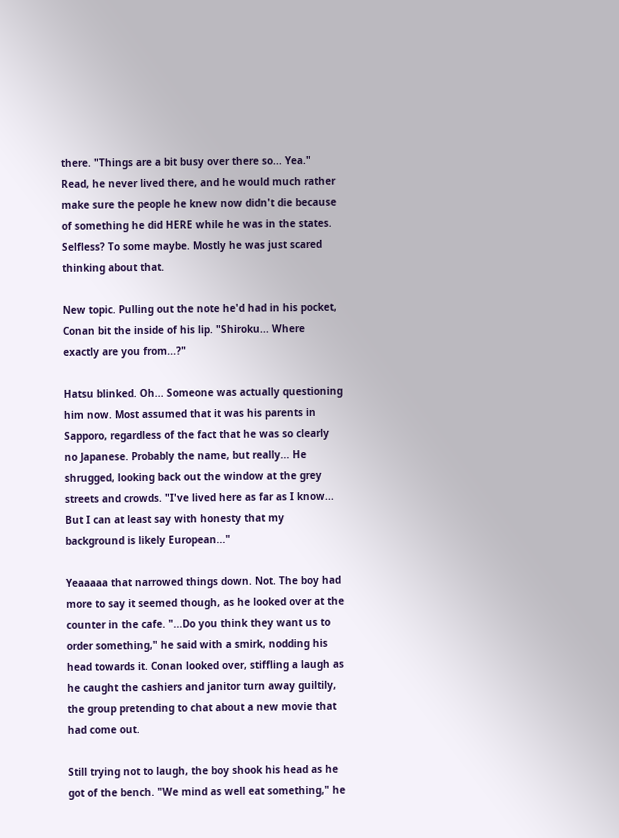there. "Things are a bit busy over there so... Yea." Read, he never lived there, and he would much rather make sure the people he knew now didn't die because of something he did HERE while he was in the states. Selfless? To some maybe. Mostly he was just scared thinking about that.

New topic. Pulling out the note he'd had in his pocket, Conan bit the inside of his lip. "Shiroku... Where exactly are you from...?"

Hatsu blinked. Oh... Someone was actually questioning him now. Most assumed that it was his parents in Sapporo, regardless of the fact that he was so clearly no Japanese. Probably the name, but really... He shrugged, looking back out the window at the grey streets and crowds. "I've lived here as far as I know... But I can at least say with honesty that my background is likely European..."

Yeaaaaa that narrowed things down. Not. The boy had more to say it seemed though, as he looked over at the counter in the cafe. "...Do you think they want us to order something," he said with a smirk, nodding his head towards it. Conan looked over, stiffling a laugh as he caught the cashiers and janitor turn away guiltily, the group pretending to chat about a new movie that had come out.

Still trying not to laugh, the boy shook his head as he got of the bench. "We mind as well eat something," he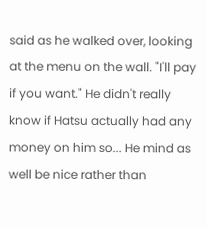said as he walked over, looking at the menu on the wall. "I'll pay if you want." He didn't really know if Hatsu actually had any money on him so... He mind as well be nice rather than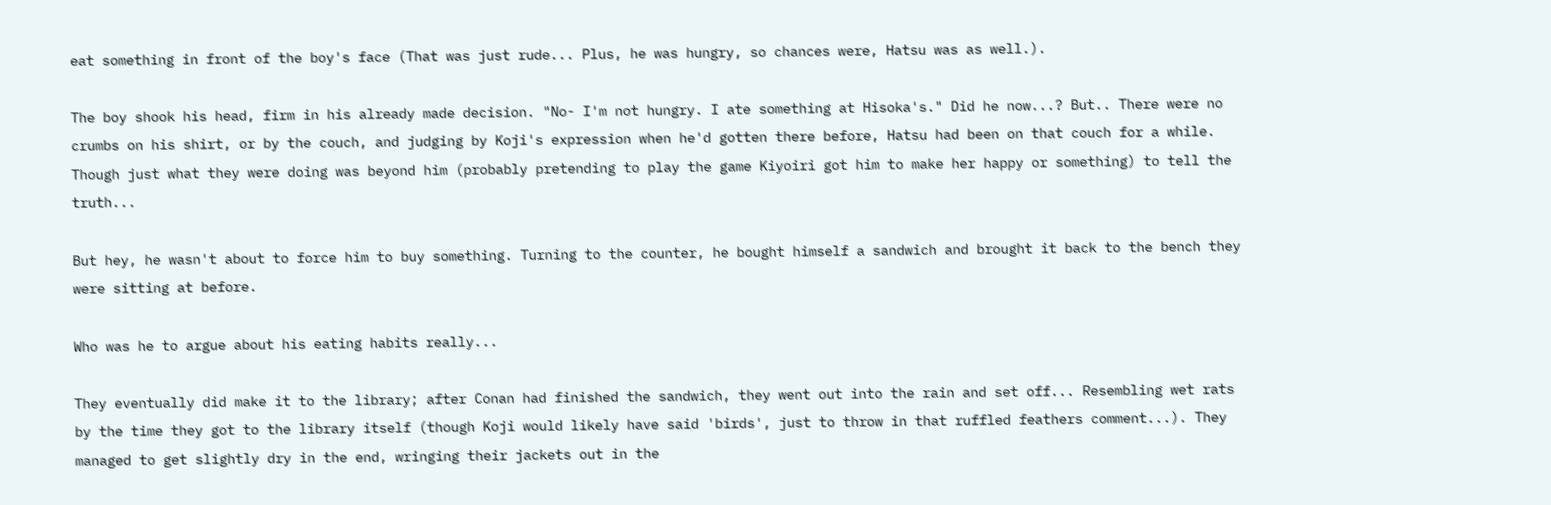eat something in front of the boy's face (That was just rude... Plus, he was hungry, so chances were, Hatsu was as well.).

The boy shook his head, firm in his already made decision. "No- I'm not hungry. I ate something at Hisoka's." Did he now...? But.. There were no crumbs on his shirt, or by the couch, and judging by Koji's expression when he'd gotten there before, Hatsu had been on that couch for a while. Though just what they were doing was beyond him (probably pretending to play the game Kiyoiri got him to make her happy or something) to tell the truth...

But hey, he wasn't about to force him to buy something. Turning to the counter, he bought himself a sandwich and brought it back to the bench they were sitting at before.

Who was he to argue about his eating habits really...

They eventually did make it to the library; after Conan had finished the sandwich, they went out into the rain and set off... Resembling wet rats by the time they got to the library itself (though Koji would likely have said 'birds', just to throw in that ruffled feathers comment...). They managed to get slightly dry in the end, wringing their jackets out in the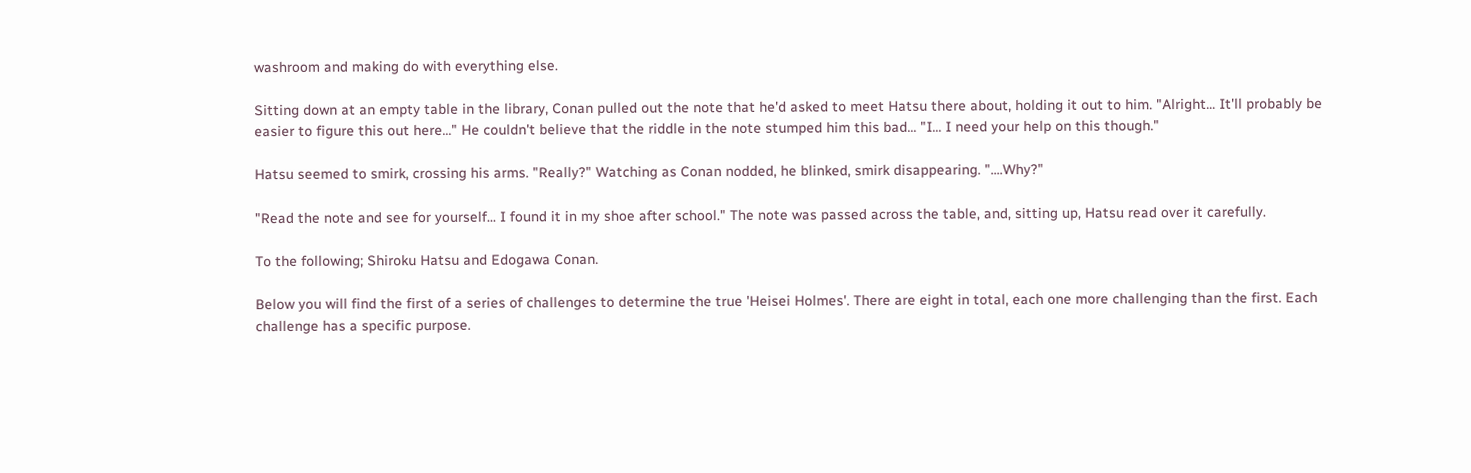washroom and making do with everything else.

Sitting down at an empty table in the library, Conan pulled out the note that he'd asked to meet Hatsu there about, holding it out to him. "Alright... It'll probably be easier to figure this out here..." He couldn't believe that the riddle in the note stumped him this bad... "I... I need your help on this though."

Hatsu seemed to smirk, crossing his arms. "Really?" Watching as Conan nodded, he blinked, smirk disappearing. "....Why?"

"Read the note and see for yourself... I found it in my shoe after school." The note was passed across the table, and, sitting up, Hatsu read over it carefully.

To the following; Shiroku Hatsu and Edogawa Conan.

Below you will find the first of a series of challenges to determine the true 'Heisei Holmes'. There are eight in total, each one more challenging than the first. Each challenge has a specific purpose.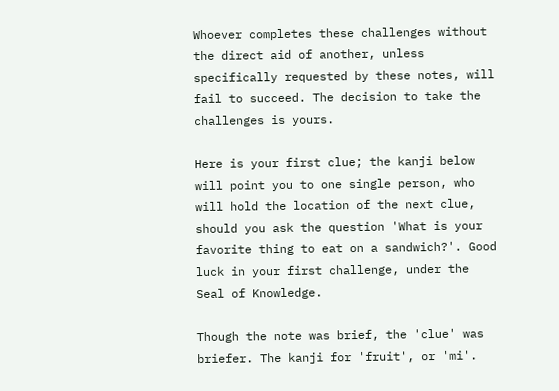Whoever completes these challenges without the direct aid of another, unless specifically requested by these notes, will fail to succeed. The decision to take the challenges is yours.

Here is your first clue; the kanji below will point you to one single person, who will hold the location of the next clue, should you ask the question 'What is your favorite thing to eat on a sandwich?'. Good luck in your first challenge, under the Seal of Knowledge.

Though the note was brief, the 'clue' was briefer. The kanji for 'fruit', or 'mi'.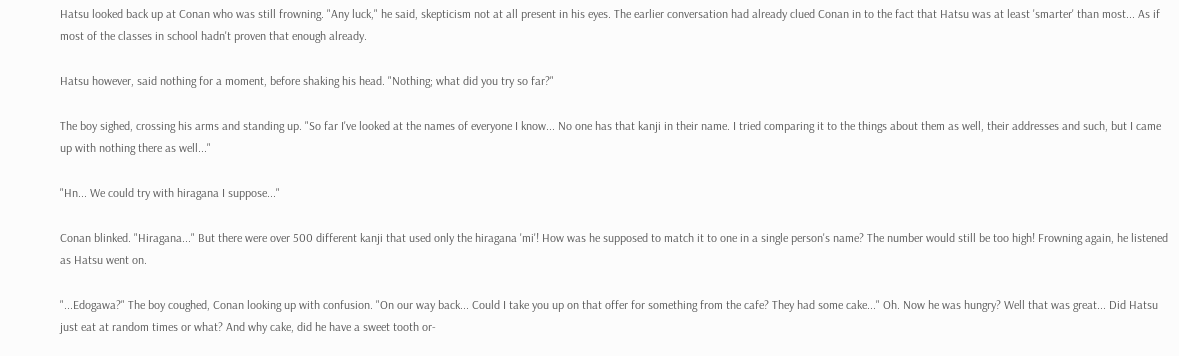Hatsu looked back up at Conan who was still frowning. "Any luck," he said, skepticism not at all present in his eyes. The earlier conversation had already clued Conan in to the fact that Hatsu was at least 'smarter' than most... As if most of the classes in school hadn't proven that enough already.

Hatsu however, said nothing for a moment, before shaking his head. "Nothing; what did you try so far?"

The boy sighed, crossing his arms and standing up. "So far I've looked at the names of everyone I know... No one has that kanji in their name. I tried comparing it to the things about them as well, their addresses and such, but I came up with nothing there as well..."

"Hn... We could try with hiragana I suppose..."

Conan blinked. "Hiragana..." But there were over 500 different kanji that used only the hiragana 'mi'! How was he supposed to match it to one in a single person's name? The number would still be too high! Frowning again, he listened as Hatsu went on.

"...Edogawa?" The boy coughed, Conan looking up with confusion. "On our way back... Could I take you up on that offer for something from the cafe? They had some cake..." Oh. Now he was hungry? Well that was great... Did Hatsu just eat at random times or what? And why cake, did he have a sweet tooth or-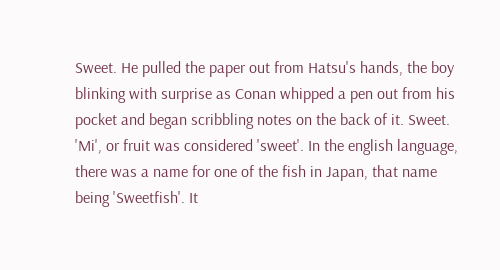Sweet. He pulled the paper out from Hatsu's hands, the boy blinking with surprise as Conan whipped a pen out from his pocket and began scribbling notes on the back of it. Sweet. 'Mi', or fruit was considered 'sweet'. In the english language, there was a name for one of the fish in Japan, that name being 'Sweetfish'. It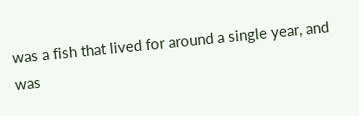was a fish that lived for around a single year, and was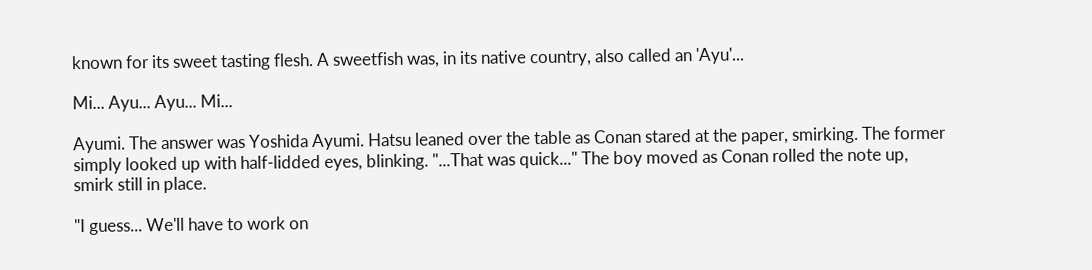known for its sweet tasting flesh. A sweetfish was, in its native country, also called an 'Ayu'...

Mi... Ayu... Ayu... Mi...

Ayumi. The answer was Yoshida Ayumi. Hatsu leaned over the table as Conan stared at the paper, smirking. The former simply looked up with half-lidded eyes, blinking. "...That was quick..." The boy moved as Conan rolled the note up, smirk still in place.

"I guess... We'll have to work on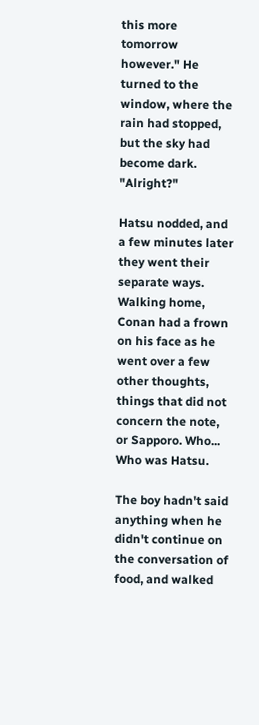this more tomorrow however." He turned to the window, where the rain had stopped, but the sky had become dark. "Alright?"

Hatsu nodded, and a few minutes later they went their separate ways. Walking home, Conan had a frown on his face as he went over a few other thoughts, things that did not concern the note, or Sapporo. Who... Who was Hatsu.

The boy hadn't said anything when he didn't continue on the conversation of food, and walked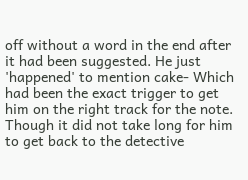off without a word in the end after it had been suggested. He just 'happened' to mention cake- Which had been the exact trigger to get him on the right track for the note. Though it did not take long for him to get back to the detective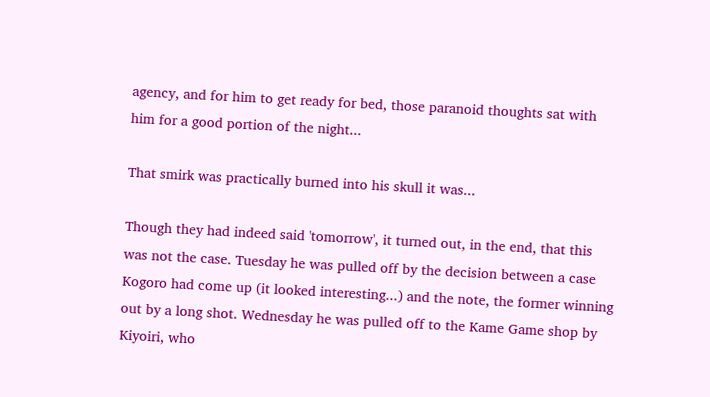agency, and for him to get ready for bed, those paranoid thoughts sat with him for a good portion of the night...

That smirk was practically burned into his skull it was...

Though they had indeed said 'tomorrow', it turned out, in the end, that this was not the case. Tuesday he was pulled off by the decision between a case Kogoro had come up (it looked interesting...) and the note, the former winning out by a long shot. Wednesday he was pulled off to the Kame Game shop by Kiyoiri, who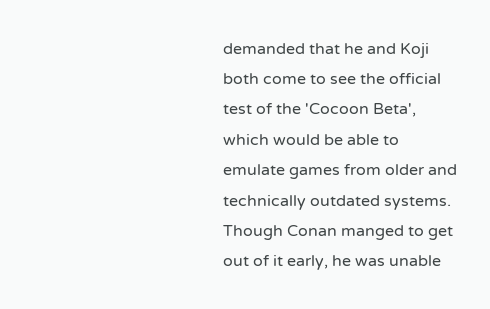demanded that he and Koji both come to see the official test of the 'Cocoon Beta', which would be able to emulate games from older and technically outdated systems. Though Conan manged to get out of it early, he was unable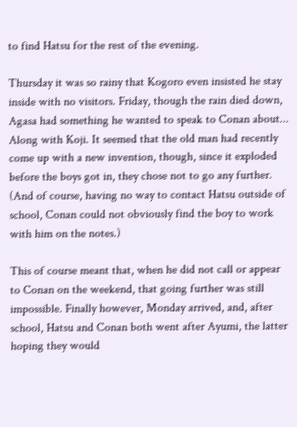to find Hatsu for the rest of the evening.

Thursday it was so rainy that Kogoro even insisted he stay inside with no visitors. Friday, though the rain died down, Agasa had something he wanted to speak to Conan about... Along with Koji. It seemed that the old man had recently come up with a new invention, though, since it exploded before the boys got in, they chose not to go any further. (And of course, having no way to contact Hatsu outside of school, Conan could not obviously find the boy to work with him on the notes.)

This of course meant that, when he did not call or appear to Conan on the weekend, that going further was still impossible. Finally however, Monday arrived, and, after school, Hatsu and Conan both went after Ayumi, the latter hoping they would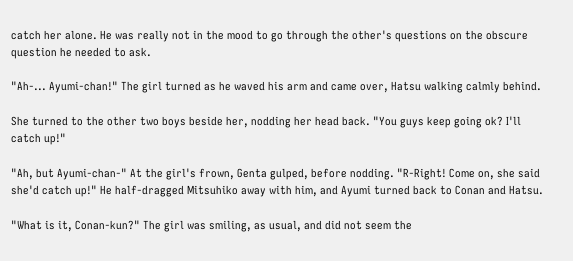catch her alone. He was really not in the mood to go through the other's questions on the obscure question he needed to ask.

"Ah-... Ayumi-chan!" The girl turned as he waved his arm and came over, Hatsu walking calmly behind.

She turned to the other two boys beside her, nodding her head back. "You guys keep going ok? I'll catch up!"

"Ah, but Ayumi-chan-" At the girl's frown, Genta gulped, before nodding. "R-Right! Come on, she said she'd catch up!" He half-dragged Mitsuhiko away with him, and Ayumi turned back to Conan and Hatsu.

"What is it, Conan-kun?" The girl was smiling, as usual, and did not seem the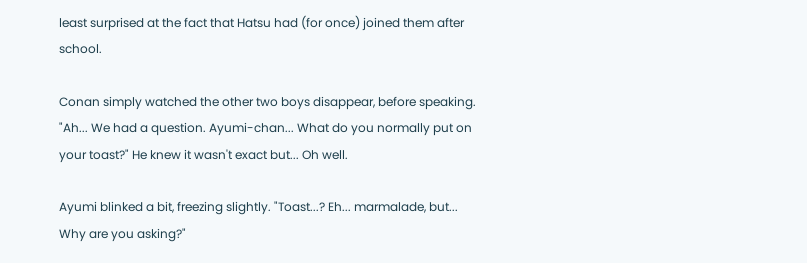least surprised at the fact that Hatsu had (for once) joined them after school.

Conan simply watched the other two boys disappear, before speaking. "Ah... We had a question. Ayumi-chan... What do you normally put on your toast?" He knew it wasn't exact but... Oh well.

Ayumi blinked a bit, freezing slightly. "Toast...? Eh... marmalade, but... Why are you asking?"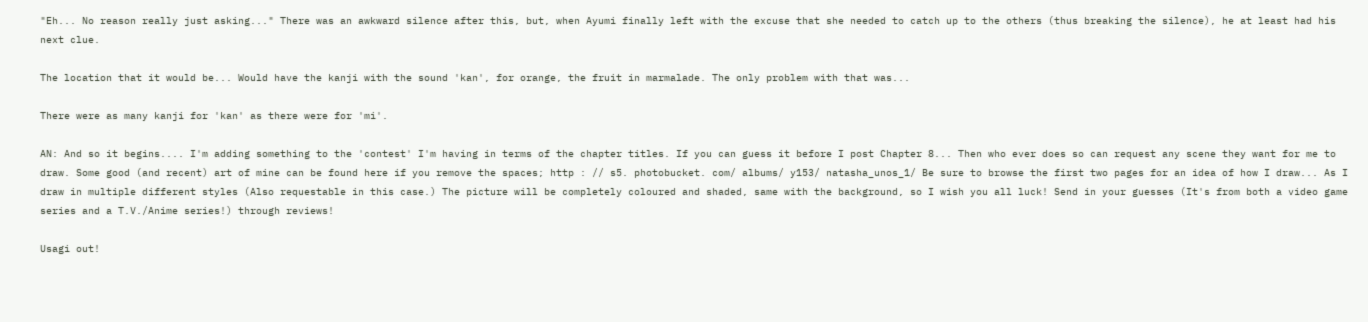"Eh... No reason really just asking..." There was an awkward silence after this, but, when Ayumi finally left with the excuse that she needed to catch up to the others (thus breaking the silence), he at least had his next clue.

The location that it would be... Would have the kanji with the sound 'kan', for orange, the fruit in marmalade. The only problem with that was...

There were as many kanji for 'kan' as there were for 'mi'.

AN: And so it begins.... I'm adding something to the 'contest' I'm having in terms of the chapter titles. If you can guess it before I post Chapter 8... Then who ever does so can request any scene they want for me to draw. Some good (and recent) art of mine can be found here if you remove the spaces; http : // s5. photobucket. com/ albums/ y153/ natasha_unos_1/ Be sure to browse the first two pages for an idea of how I draw... As I draw in multiple different styles (Also requestable in this case.) The picture will be completely coloured and shaded, same with the background, so I wish you all luck! Send in your guesses (It's from both a video game series and a T.V./Anime series!) through reviews!

Usagi out!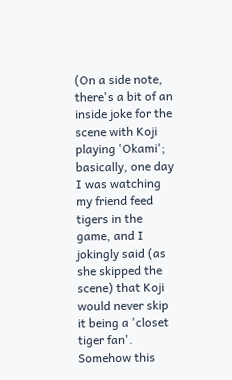(On a side note, there's a bit of an inside joke for the scene with Koji playing 'Okami'; basically, one day I was watching my friend feed tigers in the game, and I jokingly said (as she skipped the scene) that Koji would never skip it being a 'closet tiger fan'. Somehow this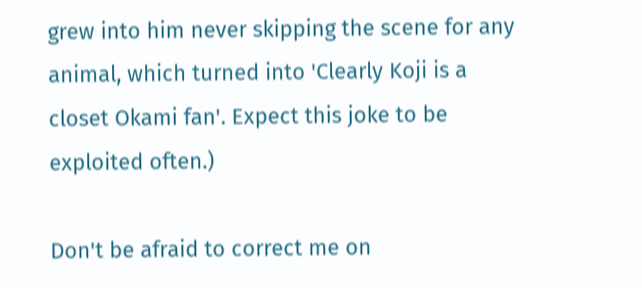grew into him never skipping the scene for any animal, which turned into 'Clearly Koji is a closet Okami fan'. Expect this joke to be exploited often.)

Don't be afraid to correct me on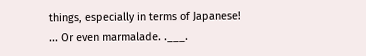things, especially in terms of Japanese! ... Or even marmalade. .___.